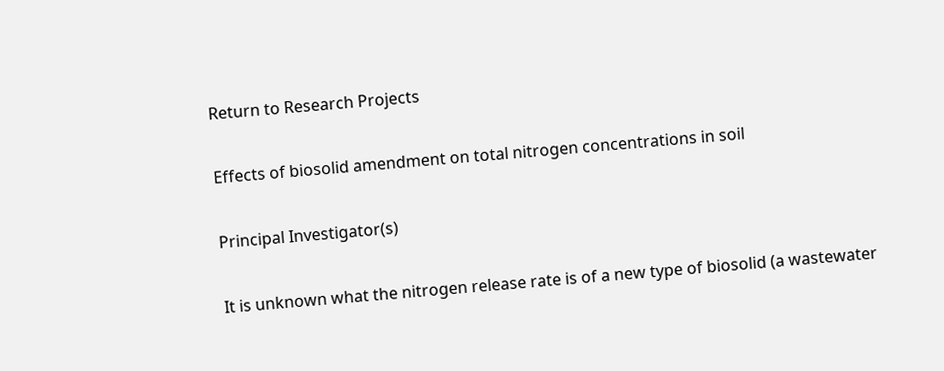Return to Research Projects

Effects of biosolid amendment on total nitrogen concentrations in soil

Principal Investigator(s)

It is unknown what the nitrogen release rate is of a new type of biosolid (a wastewater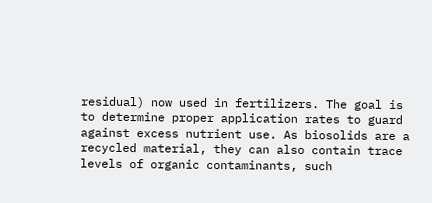residual) now used in fertilizers. The goal is to determine proper application rates to guard against excess nutrient use. As biosolids are a recycled material, they can also contain trace levels of organic contaminants, such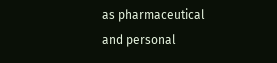as pharmaceutical and personal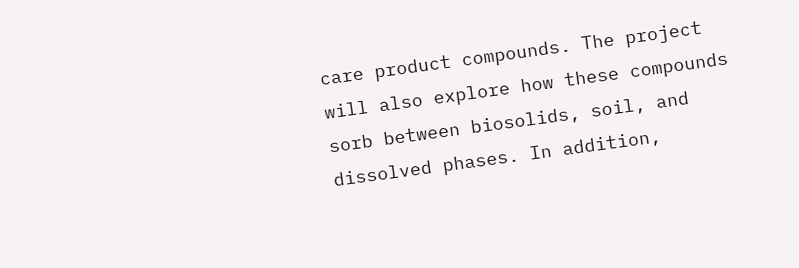care product compounds. The project will also explore how these compounds sorb between biosolids, soil, and dissolved phases. In addition,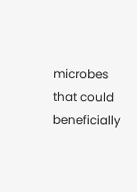microbes that could beneficially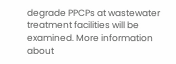degrade PPCPs at wastewater treatment facilities will be examined. More information about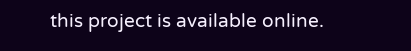this project is available online.